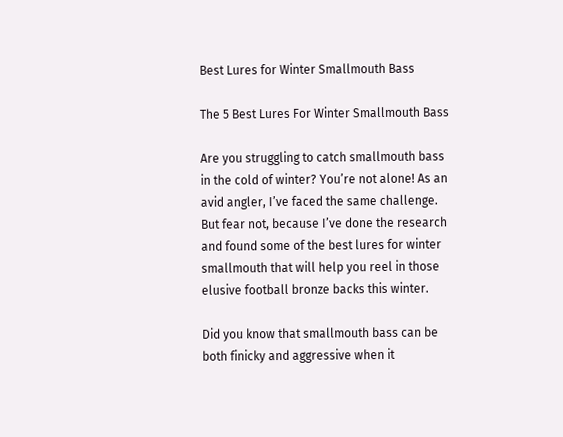Best Lures for Winter Smallmouth Bass

The 5 Best Lures For Winter Smallmouth Bass

Are you struggling to catch smallmouth bass in the cold of winter? You’re not alone! As an avid angler, I’ve faced the same challenge. But fear not, because I’ve done the research and found some of the best lures for winter smallmouth that will help you reel in those elusive football bronze backs this winter.

Did you know that smallmouth bass can be both finicky and aggressive when it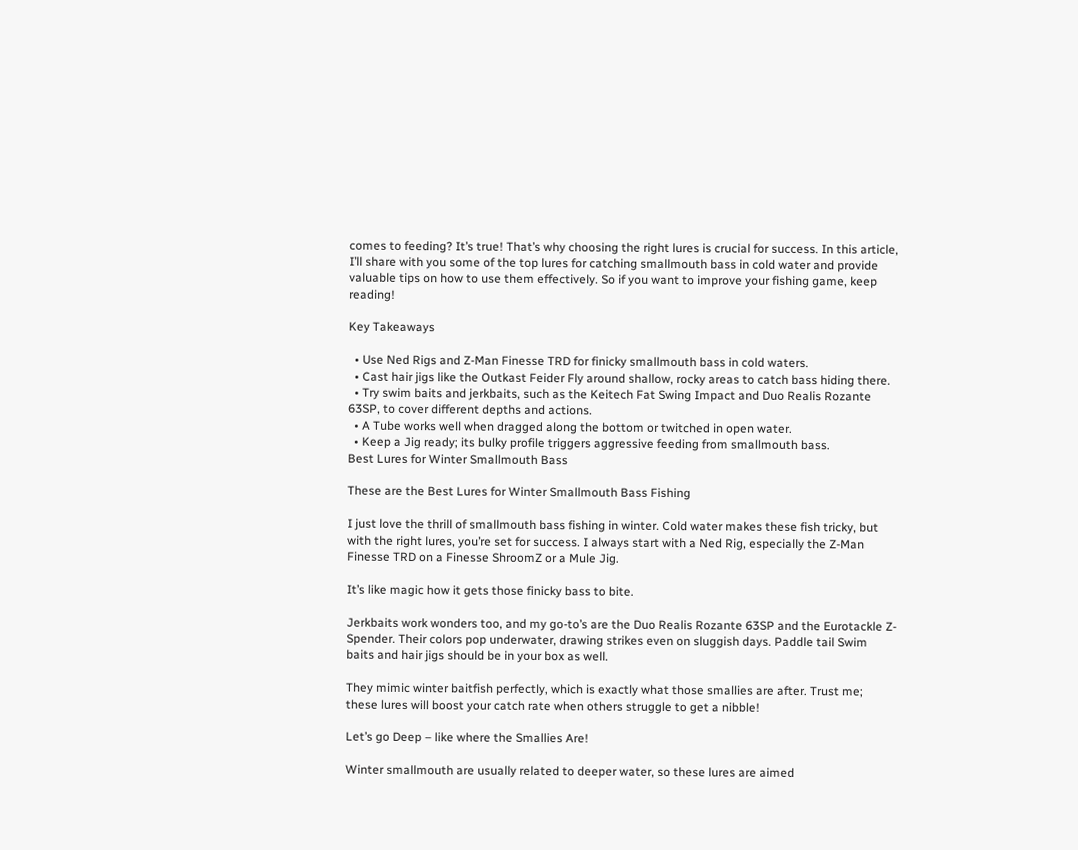comes to feeding? It’s true! That’s why choosing the right lures is crucial for success. In this article, I’ll share with you some of the top lures for catching smallmouth bass in cold water and provide valuable tips on how to use them effectively. So if you want to improve your fishing game, keep reading!

Key Takeaways

  • Use Ned Rigs and Z-Man Finesse TRD for finicky smallmouth bass in cold waters.
  • Cast hair jigs like the Outkast Feider Fly around shallow, rocky areas to catch bass hiding there.
  • Try swim baits and jerkbaits, such as the Keitech Fat Swing Impact and Duo Realis Rozante 63SP, to cover different depths and actions.
  • A Tube works well when dragged along the bottom or twitched in open water.
  • Keep a Jig ready; its bulky profile triggers aggressive feeding from smallmouth bass.
Best Lures for Winter Smallmouth Bass

These are the Best Lures for Winter Smallmouth Bass Fishing

I just love the thrill of smallmouth bass fishing in winter. Cold water makes these fish tricky, but with the right lures, you’re set for success. I always start with a Ned Rig, especially the Z-Man Finesse TRD on a Finesse ShroomZ or a Mule Jig.

It’s like magic how it gets those finicky bass to bite.

Jerkbaits work wonders too, and my go-to’s are the Duo Realis Rozante 63SP and the Eurotackle Z-Spender. Their colors pop underwater, drawing strikes even on sluggish days. Paddle tail Swim baits and hair jigs should be in your box as well.

They mimic winter baitfish perfectly, which is exactly what those smallies are after. Trust me; these lures will boost your catch rate when others struggle to get a nibble!

Let’s go Deep – like where the Smallies Are!

Winter smallmouth are usually related to deeper water, so these lures are aimed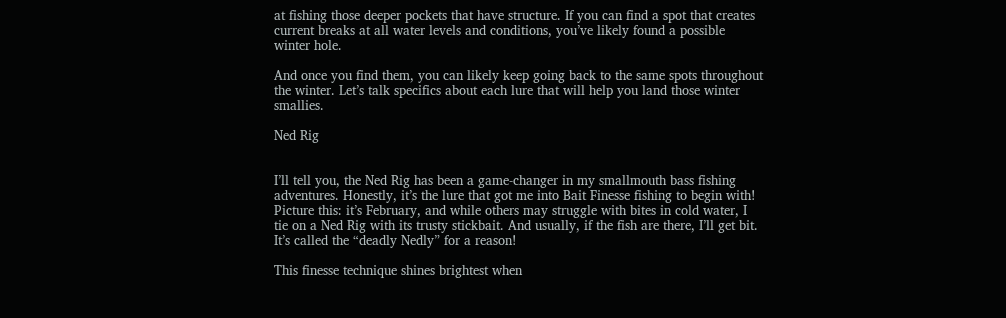at fishing those deeper pockets that have structure. If you can find a spot that creates current breaks at all water levels and conditions, you’ve likely found a possible winter hole.

And once you find them, you can likely keep going back to the same spots throughout the winter. Let’s talk specifics about each lure that will help you land those winter smallies.

Ned Rig


I’ll tell you, the Ned Rig has been a game-changer in my smallmouth bass fishing adventures. Honestly, it’s the lure that got me into Bait Finesse fishing to begin with! Picture this: it’s February, and while others may struggle with bites in cold water, I tie on a Ned Rig with its trusty stickbait. And usually, if the fish are there, I’ll get bit. It’s called the “deadly Nedly” for a reason!

This finesse technique shines brightest when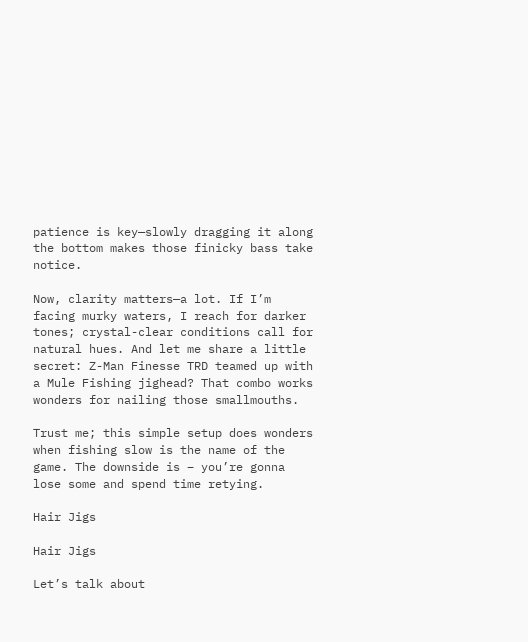patience is key—slowly dragging it along the bottom makes those finicky bass take notice.

Now, clarity matters—a lot. If I’m facing murky waters, I reach for darker tones; crystal-clear conditions call for natural hues. And let me share a little secret: Z-Man Finesse TRD teamed up with a Mule Fishing jighead? That combo works wonders for nailing those smallmouths.

Trust me; this simple setup does wonders when fishing slow is the name of the game. The downside is – you’re gonna lose some and spend time retying.

Hair Jigs

Hair Jigs

Let’s talk about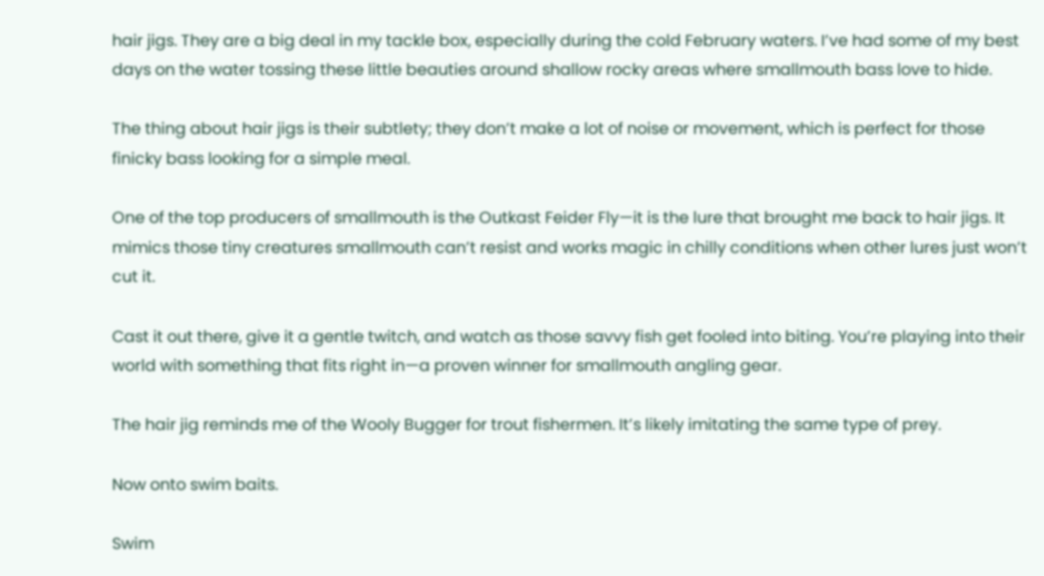hair jigs. They are a big deal in my tackle box, especially during the cold February waters. I’ve had some of my best days on the water tossing these little beauties around shallow rocky areas where smallmouth bass love to hide.

The thing about hair jigs is their subtlety; they don’t make a lot of noise or movement, which is perfect for those finicky bass looking for a simple meal.

One of the top producers of smallmouth is the Outkast Feider Fly—it is the lure that brought me back to hair jigs. It mimics those tiny creatures smallmouth can’t resist and works magic in chilly conditions when other lures just won’t cut it.

Cast it out there, give it a gentle twitch, and watch as those savvy fish get fooled into biting. You’re playing into their world with something that fits right in—a proven winner for smallmouth angling gear.

The hair jig reminds me of the Wooly Bugger for trout fishermen. It’s likely imitating the same type of prey.

Now onto swim baits.

Swim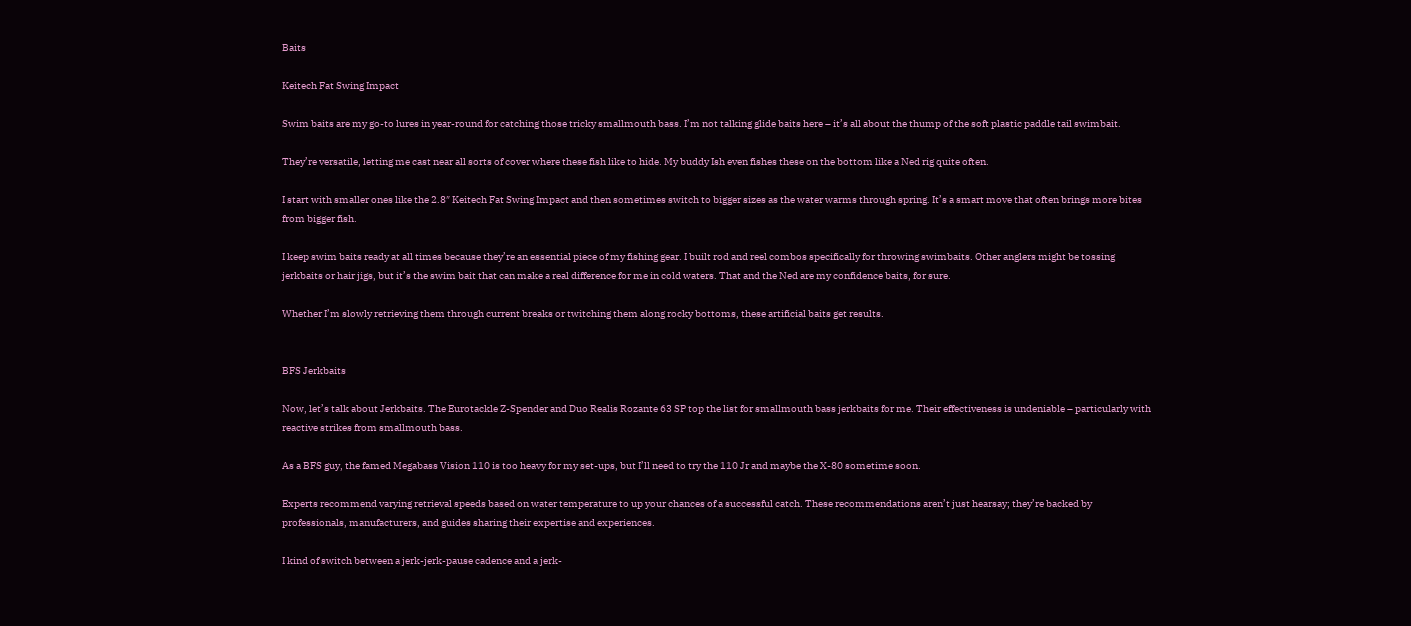Baits

Keitech Fat Swing Impact

Swim baits are my go-to lures in year-round for catching those tricky smallmouth bass. I’m not talking glide baits here – it’s all about the thump of the soft plastic paddle tail swimbait.

They’re versatile, letting me cast near all sorts of cover where these fish like to hide. My buddy Ish even fishes these on the bottom like a Ned rig quite often.

I start with smaller ones like the 2.8″ Keitech Fat Swing Impact and then sometimes switch to bigger sizes as the water warms through spring. It’s a smart move that often brings more bites from bigger fish.

I keep swim baits ready at all times because they’re an essential piece of my fishing gear. I built rod and reel combos specifically for throwing swimbaits. Other anglers might be tossing jerkbaits or hair jigs, but it’s the swim bait that can make a real difference for me in cold waters. That and the Ned are my confidence baits, for sure.

Whether I’m slowly retrieving them through current breaks or twitching them along rocky bottoms, these artificial baits get results.


BFS Jerkbaits

Now, let’s talk about Jerkbaits. The Eurotackle Z-Spender and Duo Realis Rozante 63 SP top the list for smallmouth bass jerkbaits for me. Their effectiveness is undeniable – particularly with reactive strikes from smallmouth bass.

As a BFS guy, the famed Megabass Vision 110 is too heavy for my set-ups, but I’ll need to try the 110 Jr and maybe the X-80 sometime soon.

Experts recommend varying retrieval speeds based on water temperature to up your chances of a successful catch. These recommendations aren’t just hearsay; they’re backed by professionals, manufacturers, and guides sharing their expertise and experiences.

I kind of switch between a jerk-jerk-pause cadence and a jerk-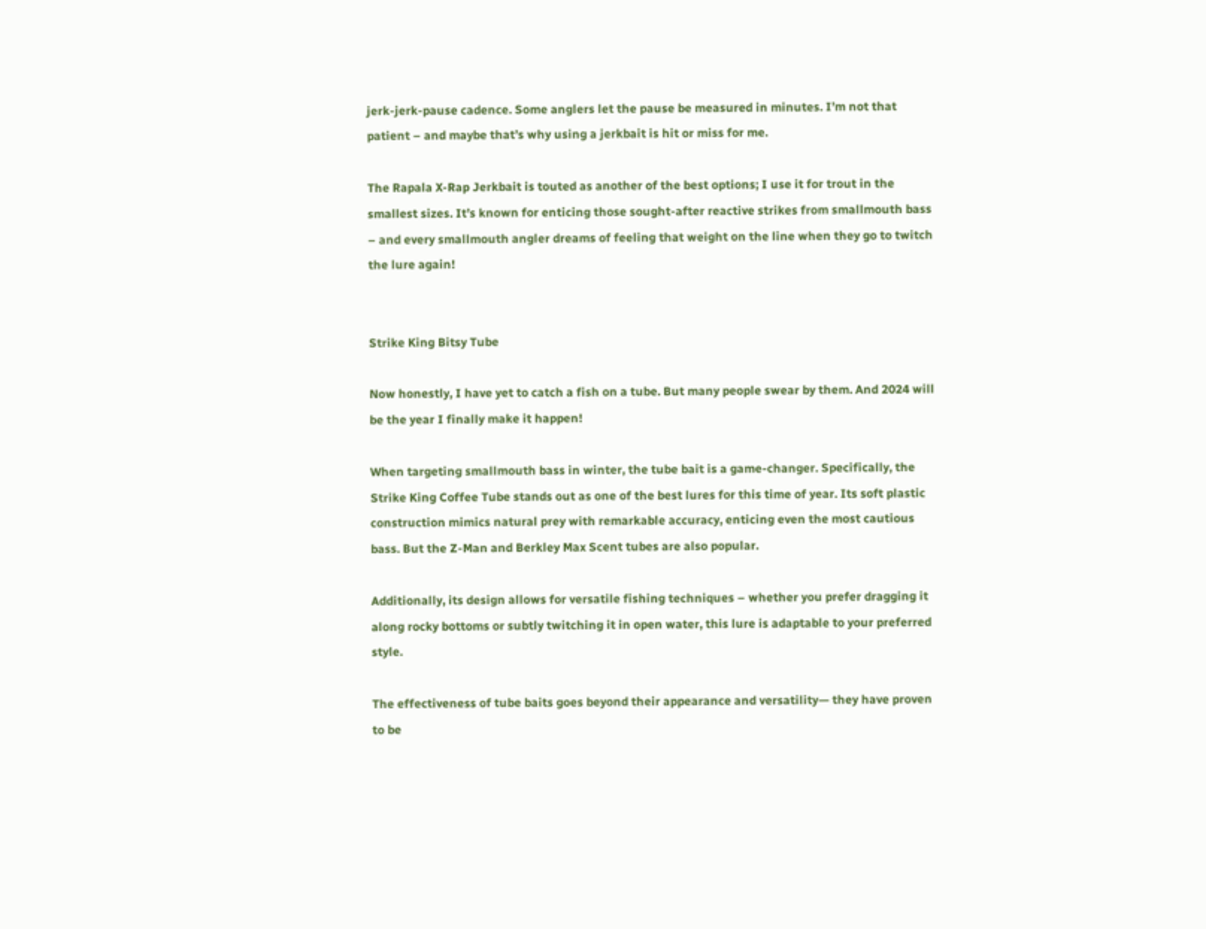jerk-jerk-pause cadence. Some anglers let the pause be measured in minutes. I’m not that patient – and maybe that’s why using a jerkbait is hit or miss for me.

The Rapala X-Rap Jerkbait is touted as another of the best options; I use it for trout in the smallest sizes. It’s known for enticing those sought-after reactive strikes from smallmouth bass – and every smallmouth angler dreams of feeling that weight on the line when they go to twitch the lure again!


Strike King Bitsy Tube

Now honestly, I have yet to catch a fish on a tube. But many people swear by them. And 2024 will be the year I finally make it happen!

When targeting smallmouth bass in winter, the tube bait is a game-changer. Specifically, the Strike King Coffee Tube stands out as one of the best lures for this time of year. Its soft plastic construction mimics natural prey with remarkable accuracy, enticing even the most cautious bass. But the Z-Man and Berkley Max Scent tubes are also popular.

Additionally, its design allows for versatile fishing techniques – whether you prefer dragging it along rocky bottoms or subtly twitching it in open water, this lure is adaptable to your preferred style.

The effectiveness of tube baits goes beyond their appearance and versatility— they have proven to be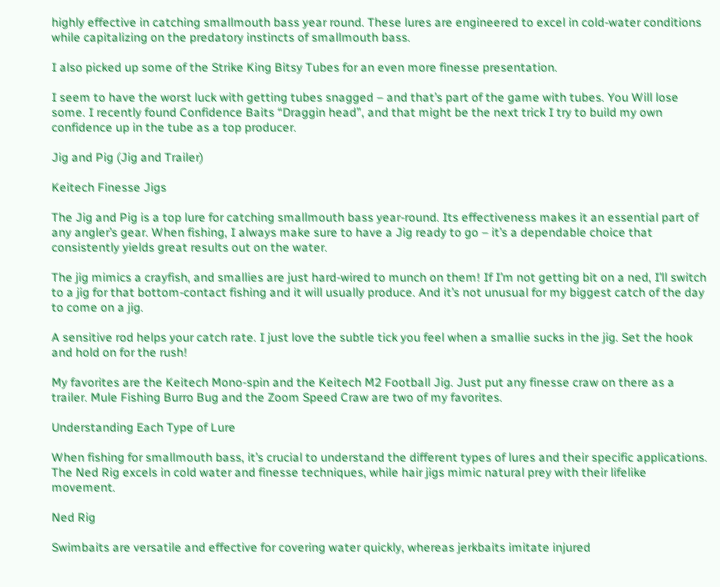highly effective in catching smallmouth bass year round. These lures are engineered to excel in cold-water conditions while capitalizing on the predatory instincts of smallmouth bass.

I also picked up some of the Strike King Bitsy Tubes for an even more finesse presentation.

I seem to have the worst luck with getting tubes snagged – and that’s part of the game with tubes. You Will lose some. I recently found Confidence Baits “Draggin head”, and that might be the next trick I try to build my own confidence up in the tube as a top producer.

Jig and Pig (Jig and Trailer)

Keitech Finesse Jigs

The Jig and Pig is a top lure for catching smallmouth bass year-round. Its effectiveness makes it an essential part of any angler’s gear. When fishing, I always make sure to have a Jig ready to go – it’s a dependable choice that consistently yields great results out on the water.

The jig mimics a crayfish, and smallies are just hard-wired to munch on them! If I’m not getting bit on a ned, I’ll switch to a jig for that bottom-contact fishing and it will usually produce. And it’s not unusual for my biggest catch of the day to come on a jig.

A sensitive rod helps your catch rate. I just love the subtle tick you feel when a smallie sucks in the jig. Set the hook and hold on for the rush!

My favorites are the Keitech Mono-spin and the Keitech M2 Football Jig. Just put any finesse craw on there as a trailer. Mule Fishing Burro Bug and the Zoom Speed Craw are two of my favorites.

Understanding Each Type of Lure

When fishing for smallmouth bass, it’s crucial to understand the different types of lures and their specific applications. The Ned Rig excels in cold water and finesse techniques, while hair jigs mimic natural prey with their lifelike movement.

Ned Rig

Swimbaits are versatile and effective for covering water quickly, whereas jerkbaits imitate injured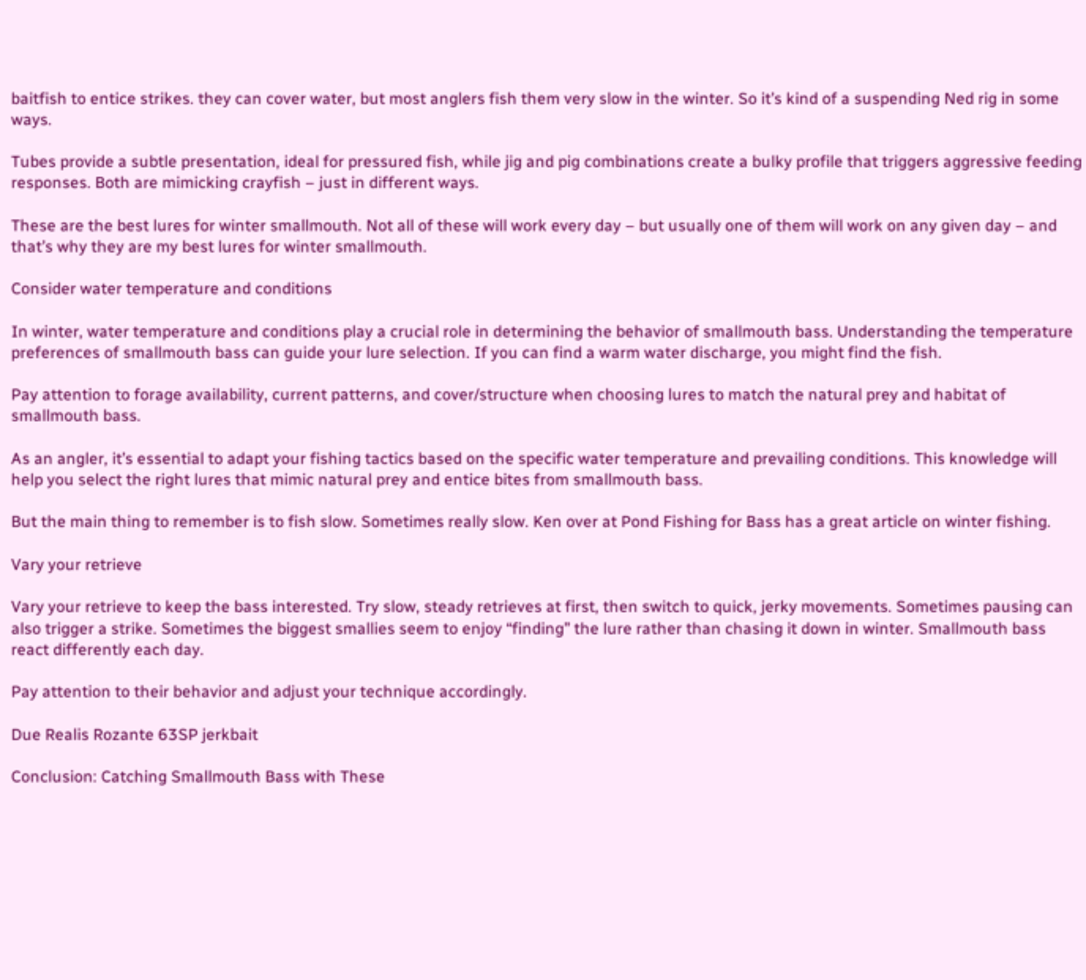baitfish to entice strikes. they can cover water, but most anglers fish them very slow in the winter. So it’s kind of a suspending Ned rig in some ways.

Tubes provide a subtle presentation, ideal for pressured fish, while jig and pig combinations create a bulky profile that triggers aggressive feeding responses. Both are mimicking crayfish – just in different ways.

These are the best lures for winter smallmouth. Not all of these will work every day – but usually one of them will work on any given day – and that’s why they are my best lures for winter smallmouth.

Consider water temperature and conditions

In winter, water temperature and conditions play a crucial role in determining the behavior of smallmouth bass. Understanding the temperature preferences of smallmouth bass can guide your lure selection. If you can find a warm water discharge, you might find the fish.

Pay attention to forage availability, current patterns, and cover/structure when choosing lures to match the natural prey and habitat of smallmouth bass.

As an angler, it’s essential to adapt your fishing tactics based on the specific water temperature and prevailing conditions. This knowledge will help you select the right lures that mimic natural prey and entice bites from smallmouth bass.

But the main thing to remember is to fish slow. Sometimes really slow. Ken over at Pond Fishing for Bass has a great article on winter fishing.

Vary your retrieve

Vary your retrieve to keep the bass interested. Try slow, steady retrieves at first, then switch to quick, jerky movements. Sometimes pausing can also trigger a strike. Sometimes the biggest smallies seem to enjoy “finding” the lure rather than chasing it down in winter. Smallmouth bass react differently each day.

Pay attention to their behavior and adjust your technique accordingly.

Due Realis Rozante 63SP jerkbait

Conclusion: Catching Smallmouth Bass with These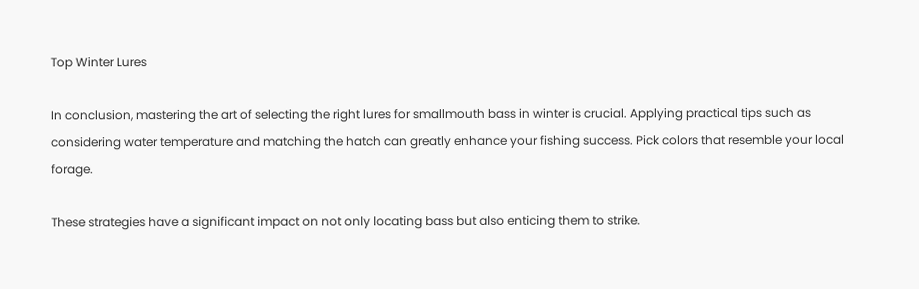Top Winter Lures

In conclusion, mastering the art of selecting the right lures for smallmouth bass in winter is crucial. Applying practical tips such as considering water temperature and matching the hatch can greatly enhance your fishing success. Pick colors that resemble your local forage.

These strategies have a significant impact on not only locating bass but also enticing them to strike.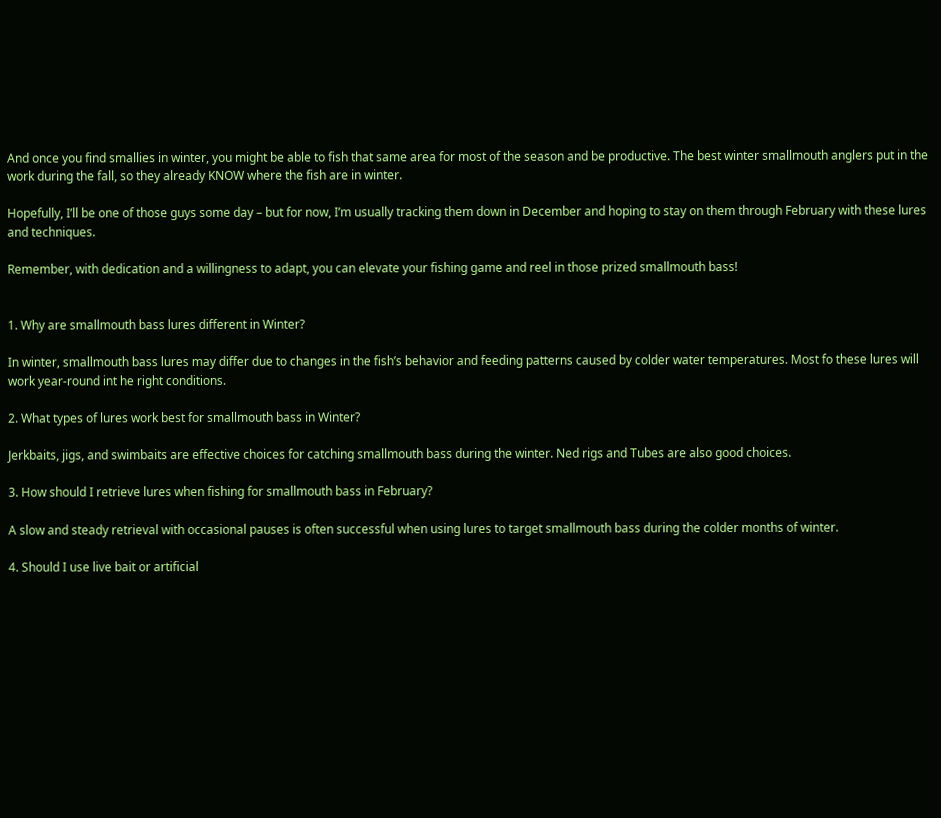And once you find smallies in winter, you might be able to fish that same area for most of the season and be productive. The best winter smallmouth anglers put in the work during the fall, so they already KNOW where the fish are in winter.

Hopefully, I’ll be one of those guys some day – but for now, I’m usually tracking them down in December and hoping to stay on them through February with these lures and techniques.

Remember, with dedication and a willingness to adapt, you can elevate your fishing game and reel in those prized smallmouth bass!


1. Why are smallmouth bass lures different in Winter?

In winter, smallmouth bass lures may differ due to changes in the fish’s behavior and feeding patterns caused by colder water temperatures. Most fo these lures will work year-round int he right conditions.

2. What types of lures work best for smallmouth bass in Winter?

Jerkbaits, jigs, and swimbaits are effective choices for catching smallmouth bass during the winter. Ned rigs and Tubes are also good choices.

3. How should I retrieve lures when fishing for smallmouth bass in February?

A slow and steady retrieval with occasional pauses is often successful when using lures to target smallmouth bass during the colder months of winter.

4. Should I use live bait or artificial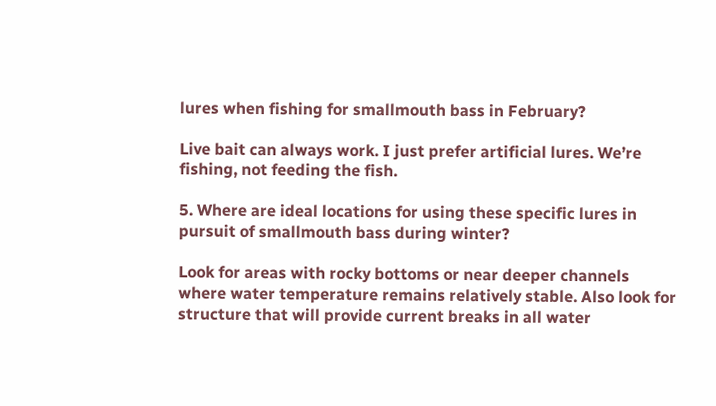lures when fishing for smallmouth bass in February?

Live bait can always work. I just prefer artificial lures. We’re fishing, not feeding the fish.

5. Where are ideal locations for using these specific lures in pursuit of smallmouth bass during winter?

Look for areas with rocky bottoms or near deeper channels where water temperature remains relatively stable. Also look for structure that will provide current breaks in all water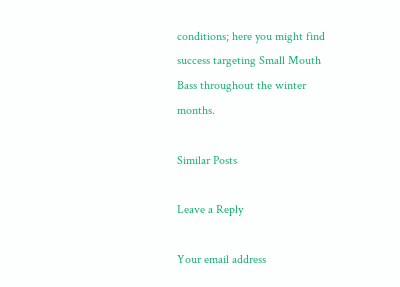conditions; here you might find success targeting Small Mouth Bass throughout the winter months.

Similar Posts

Leave a Reply

Your email address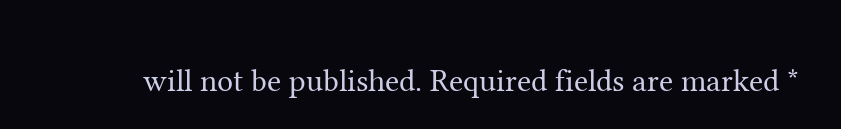will not be published. Required fields are marked *